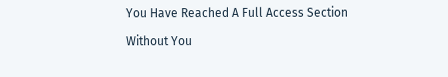You Have Reached A Full Access Section

Without You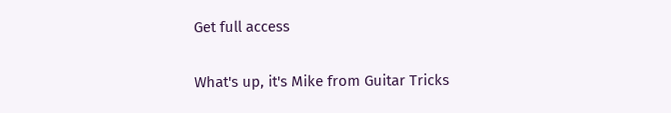Get full access

What's up, it's Mike from Guitar Tricks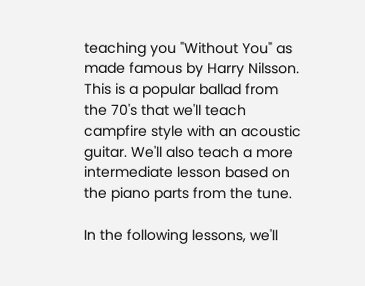teaching you "Without You" as made famous by Harry Nilsson. This is a popular ballad from the 70's that we'll teach campfire style with an acoustic guitar. We'll also teach a more intermediate lesson based on the piano parts from the tune.

In the following lessons, we'll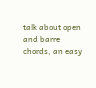talk about open and barre chords, an easy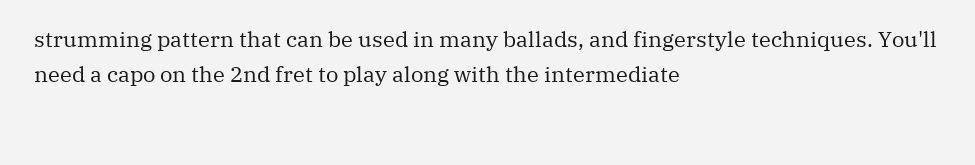strumming pattern that can be used in many ballads, and fingerstyle techniques. You'll need a capo on the 2nd fret to play along with the intermediate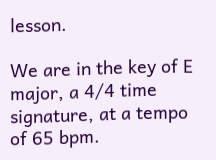lesson.

We are in the key of E major, a 4/4 time signature, at a tempo of 65 bpm.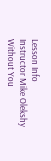Lesson Info
Instructor Mike Olekshy
Without You